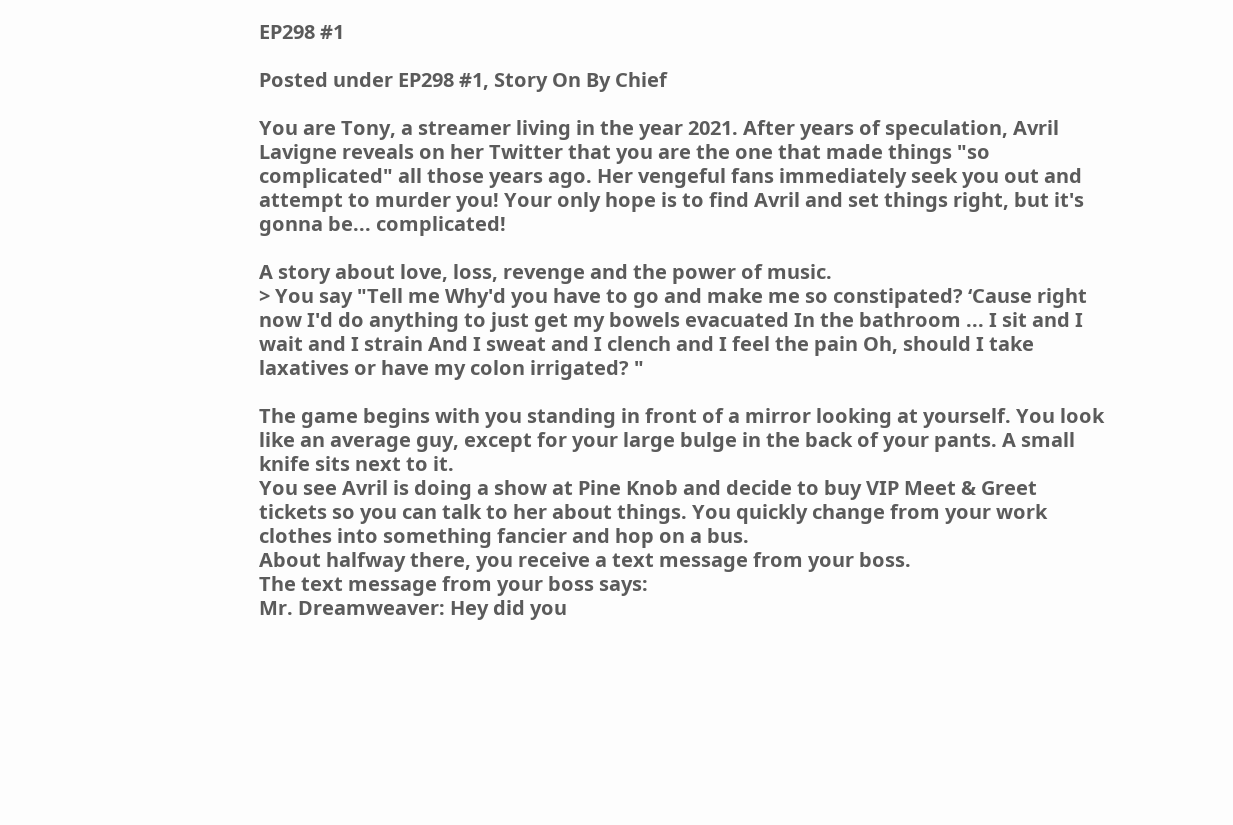EP298 #1

Posted under EP298 #1, Story On By Chief

You are Tony, a streamer living in the year 2021. After years of speculation, Avril Lavigne reveals on her Twitter that you are the one that made things "so complicated" all those years ago. Her vengeful fans immediately seek you out and attempt to murder you! Your only hope is to find Avril and set things right, but it's gonna be... complicated!

A story about love, loss, revenge and the power of music.
> You say "Tell me Why'd you have to go and make me so constipated? ‘Cause right now I'd do anything to just get my bowels evacuated In the bathroom ... I sit and I wait and I strain And I sweat and I clench and I feel the pain Oh, should I take laxatives or have my colon irrigated? "

The game begins with you standing in front of a mirror looking at yourself. You look like an average guy, except for your large bulge in the back of your pants. A small knife sits next to it.
You see Avril is doing a show at Pine Knob and decide to buy VIP Meet & Greet tickets so you can talk to her about things. You quickly change from your work clothes into something fancier and hop on a bus.
About halfway there, you receive a text message from your boss.
The text message from your boss says:
Mr. Dreamweaver: Hey did you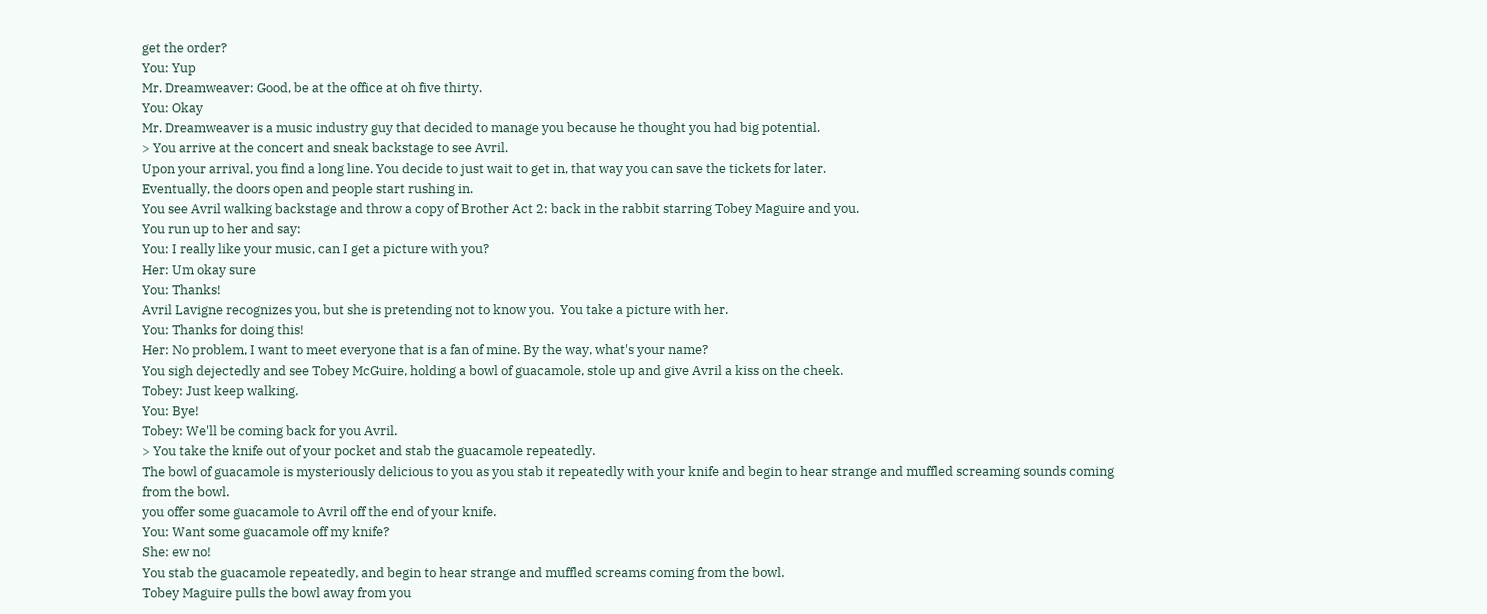get the order?
You: Yup
Mr. Dreamweaver: Good, be at the office at oh five thirty.
You: Okay
Mr. Dreamweaver is a music industry guy that decided to manage you because he thought you had big potential.
> You arrive at the concert and sneak backstage to see Avril.
Upon your arrival, you find a long line. You decide to just wait to get in, that way you can save the tickets for later.
Eventually, the doors open and people start rushing in.
You see Avril walking backstage and throw a copy of Brother Act 2: back in the rabbit starring Tobey Maguire and you.
You run up to her and say:
You: I really like your music, can I get a picture with you?
Her: Um okay sure
You: Thanks!
Avril Lavigne recognizes you, but she is pretending not to know you.  You take a picture with her.
You: Thanks for doing this!
Her: No problem, I want to meet everyone that is a fan of mine. By the way, what's your name?
You sigh dejectedly and see Tobey McGuire, holding a bowl of guacamole, stole up and give Avril a kiss on the cheek.
Tobey: Just keep walking.
You: Bye!
Tobey: We'll be coming back for you Avril.
> You take the knife out of your pocket and stab the guacamole repeatedly.
The bowl of guacamole is mysteriously delicious to you as you stab it repeatedly with your knife and begin to hear strange and muffled screaming sounds coming from the bowl.
you offer some guacamole to Avril off the end of your knife.
You: Want some guacamole off my knife?
She: ew no!
You stab the guacamole repeatedly, and begin to hear strange and muffled screams coming from the bowl.
Tobey Maguire pulls the bowl away from you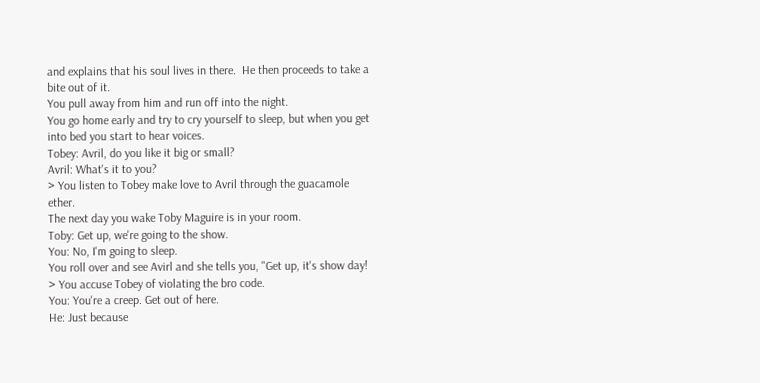and explains that his soul lives in there.  He then proceeds to take a bite out of it.
You pull away from him and run off into the night.
You go home early and try to cry yourself to sleep, but when you get into bed you start to hear voices.
Tobey: Avril, do you like it big or small?
Avril: What's it to you?
> You listen to Tobey make love to Avril through the guacamole ether.
The next day you wake Toby Maguire is in your room.
Toby: Get up, we're going to the show.
You: No, I'm going to sleep.
You roll over and see Avirl and she tells you, "Get up, it's show day!
> You accuse Tobey of violating the bro code.
You: You're a creep. Get out of here.
He: Just because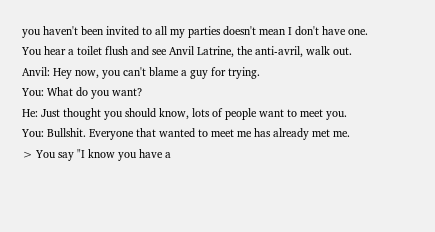you haven't been invited to all my parties doesn't mean I don't have one.
You hear a toilet flush and see Anvil Latrine, the anti-avril, walk out.
Anvil: Hey now, you can't blame a guy for trying.
You: What do you want?
He: Just thought you should know, lots of people want to meet you.
You: Bullshit. Everyone that wanted to meet me has already met me.
> You say "I know you have a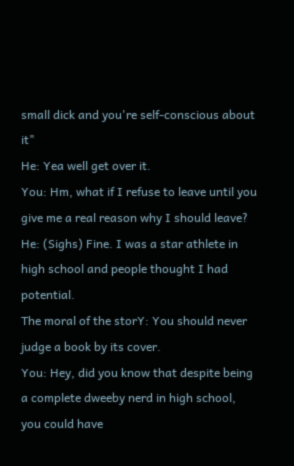small dick and you're self-conscious about it"
He: Yea well get over it.
You: Hm, what if I refuse to leave until you give me a real reason why I should leave?
He: (Sighs) Fine. I was a star athlete in high school and people thought I had potential.
The moral of the storY: You should never judge a book by its cover.
You: Hey, did you know that despite being a complete dweeby nerd in high school, you could have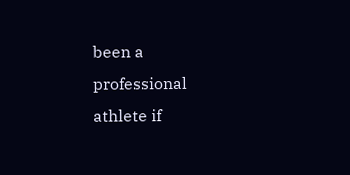been a professional athlete if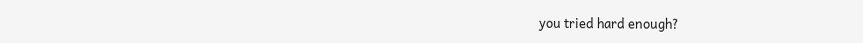you tried hard enough?